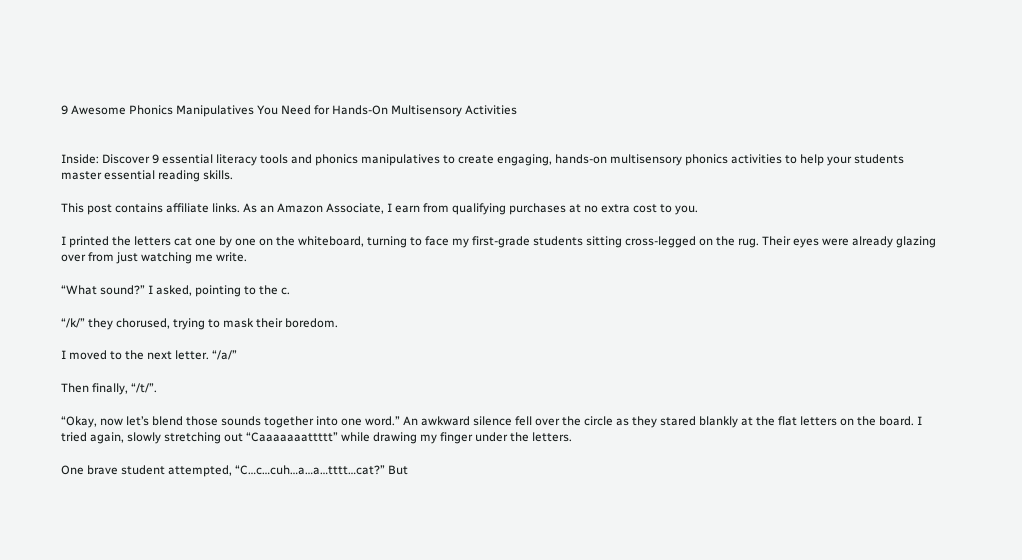9 Awesome Phonics Manipulatives You Need for Hands-On Multisensory Activities


Inside: Discover 9 essential literacy tools and phonics manipulatives to create engaging, hands-on multisensory phonics activities to help your students master essential reading skills.

This post contains affiliate links. As an Amazon Associate, I earn from qualifying purchases at no extra cost to you.

I printed the letters cat one by one on the whiteboard, turning to face my first-grade students sitting cross-legged on the rug. Their eyes were already glazing over from just watching me write.

“What sound?” I asked, pointing to the c.

“/k/” they chorused, trying to mask their boredom.

I moved to the next letter. “/a/”

Then finally, “/t/”.

“Okay, now let’s blend those sounds together into one word.” An awkward silence fell over the circle as they stared blankly at the flat letters on the board. I tried again, slowly stretching out “Caaaaaaattttt” while drawing my finger under the letters.

One brave student attempted, “C…c…cuh…a…a…tttt…cat?” But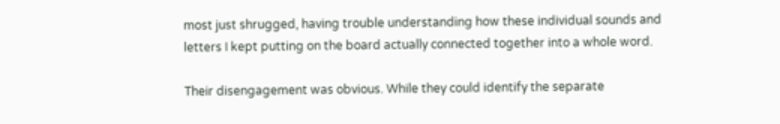most just shrugged, having trouble understanding how these individual sounds and letters I kept putting on the board actually connected together into a whole word.

Their disengagement was obvious. While they could identify the separate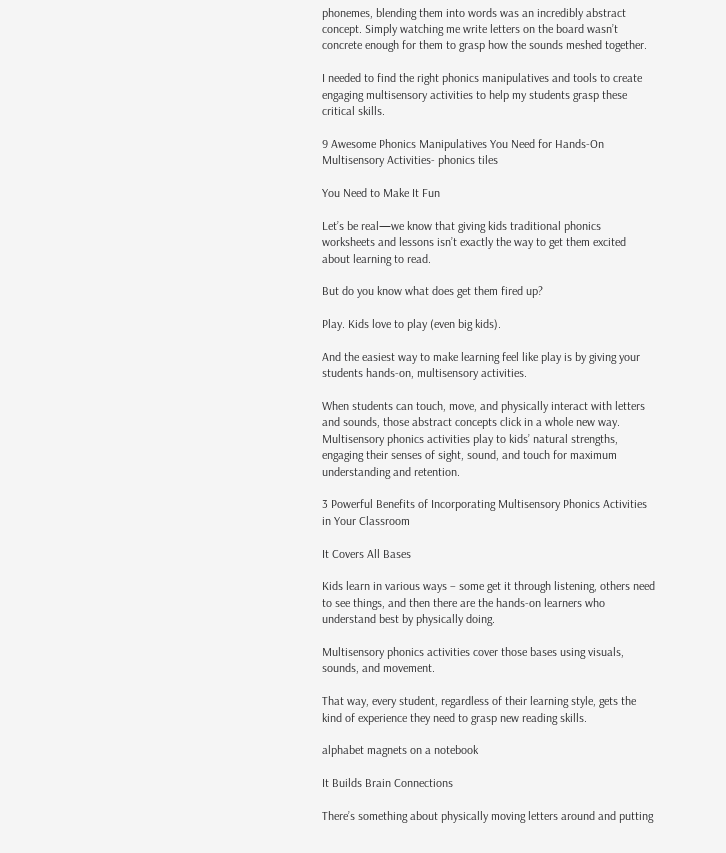phonemes, blending them into words was an incredibly abstract concept. Simply watching me write letters on the board wasn’t concrete enough for them to grasp how the sounds meshed together.

I needed to find the right phonics manipulatives and tools to create engaging multisensory activities to help my students grasp these critical skills.

9 Awesome Phonics Manipulatives You Need for Hands-On Multisensory Activities- phonics tiles

You Need to Make It Fun

Let’s be real—we know that giving kids traditional phonics worksheets and lessons isn’t exactly the way to get them excited about learning to read.

But do you know what does get them fired up?

Play. Kids love to play (even big kids).

And the easiest way to make learning feel like play is by giving your students hands-on, multisensory activities.

When students can touch, move, and physically interact with letters and sounds, those abstract concepts click in a whole new way. Multisensory phonics activities play to kids’ natural strengths, engaging their senses of sight, sound, and touch for maximum understanding and retention.

3 Powerful Benefits of Incorporating Multisensory Phonics Activities in Your Classroom

It Covers All Bases

Kids learn in various ways – some get it through listening, others need to see things, and then there are the hands-on learners who understand best by physically doing.

Multisensory phonics activities cover those bases using visuals, sounds, and movement.

That way, every student, regardless of their learning style, gets the kind of experience they need to grasp new reading skills.

alphabet magnets on a notebook

It Builds Brain Connections

There’s something about physically moving letters around and putting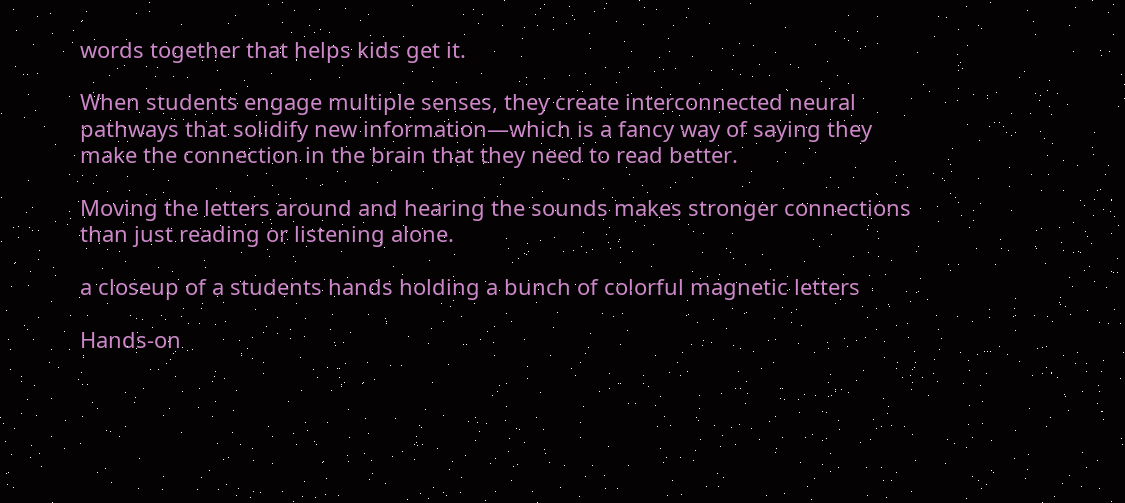words together that helps kids get it.

When students engage multiple senses, they create interconnected neural pathways that solidify new information—which is a fancy way of saying they make the connection in the brain that they need to read better.

Moving the letters around and hearing the sounds makes stronger connections than just reading or listening alone.

a closeup of a students hands holding a bunch of colorful magnetic letters

Hands-on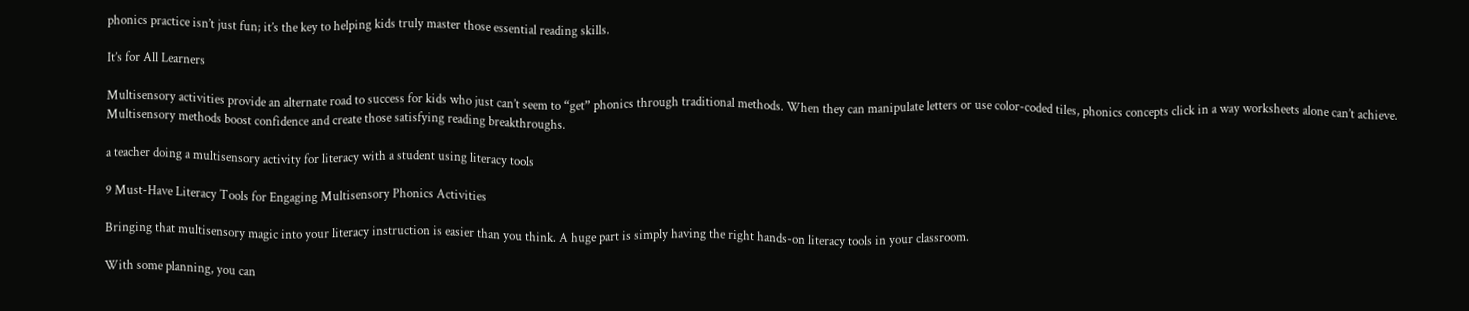phonics practice isn’t just fun; it’s the key to helping kids truly master those essential reading skills.

It’s for All Learners

Multisensory activities provide an alternate road to success for kids who just can’t seem to “get” phonics through traditional methods. When they can manipulate letters or use color-coded tiles, phonics concepts click in a way worksheets alone can’t achieve. Multisensory methods boost confidence and create those satisfying reading breakthroughs.

a teacher doing a multisensory activity for literacy with a student using literacy tools

9 Must-Have Literacy Tools for Engaging Multisensory Phonics Activities

Bringing that multisensory magic into your literacy instruction is easier than you think. A huge part is simply having the right hands-on literacy tools in your classroom.

With some planning, you can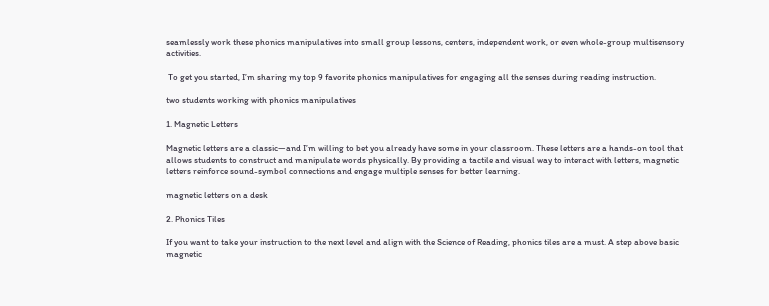seamlessly work these phonics manipulatives into small group lessons, centers, independent work, or even whole-group multisensory activities.

 To get you started, I’m sharing my top 9 favorite phonics manipulatives for engaging all the senses during reading instruction.

two students working with phonics manipulatives

1. Magnetic Letters

Magnetic letters are a classic—and I’m willing to bet you already have some in your classroom. These letters are a hands-on tool that allows students to construct and manipulate words physically. By providing a tactile and visual way to interact with letters, magnetic letters reinforce sound-symbol connections and engage multiple senses for better learning.

magnetic letters on a desk

2. Phonics Tiles

If you want to take your instruction to the next level and align with the Science of Reading, phonics tiles are a must. A step above basic magnetic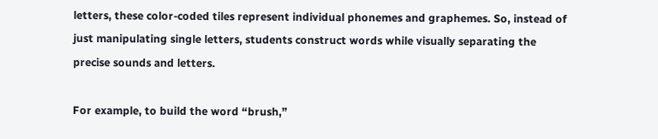letters, these color-coded tiles represent individual phonemes and graphemes. So, instead of just manipulating single letters, students construct words while visually separating the precise sounds and letters.

For example, to build the word “brush,”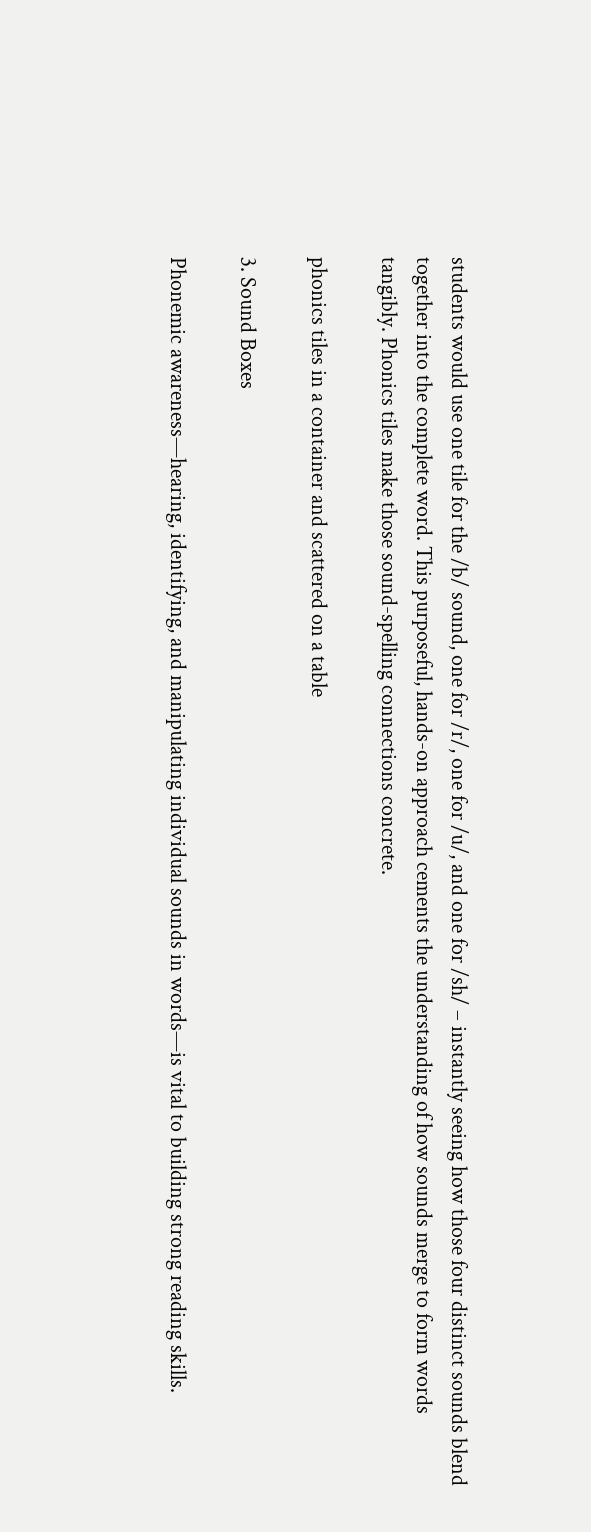students would use one tile for the /b/ sound, one for /r/, one for /u/, and one for /sh/ – instantly seeing how those four distinct sounds blend together into the complete word. This purposeful, hands-on approach cements the understanding of how sounds merge to form words tangibly. Phonics tiles make those sound-spelling connections concrete.

phonics tiles in a container and scattered on a table

3. Sound Boxes

Phonemic awareness—hearing, identifying, and manipulating individual sounds in words—is vital to building strong reading skills.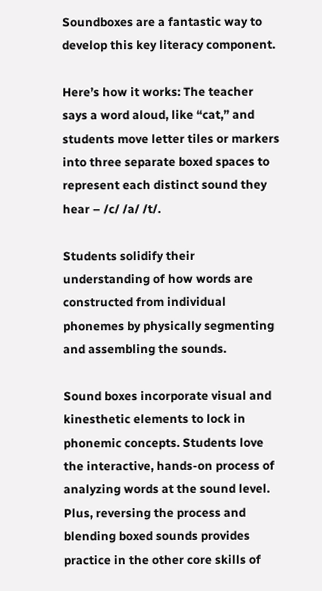Soundboxes are a fantastic way to develop this key literacy component.

Here’s how it works: The teacher says a word aloud, like “cat,” and students move letter tiles or markers into three separate boxed spaces to represent each distinct sound they hear – /c/ /a/ /t/.

Students solidify their understanding of how words are constructed from individual phonemes by physically segmenting and assembling the sounds.

Sound boxes incorporate visual and kinesthetic elements to lock in phonemic concepts. Students love the interactive, hands-on process of analyzing words at the sound level. Plus, reversing the process and blending boxed sounds provides practice in the other core skills of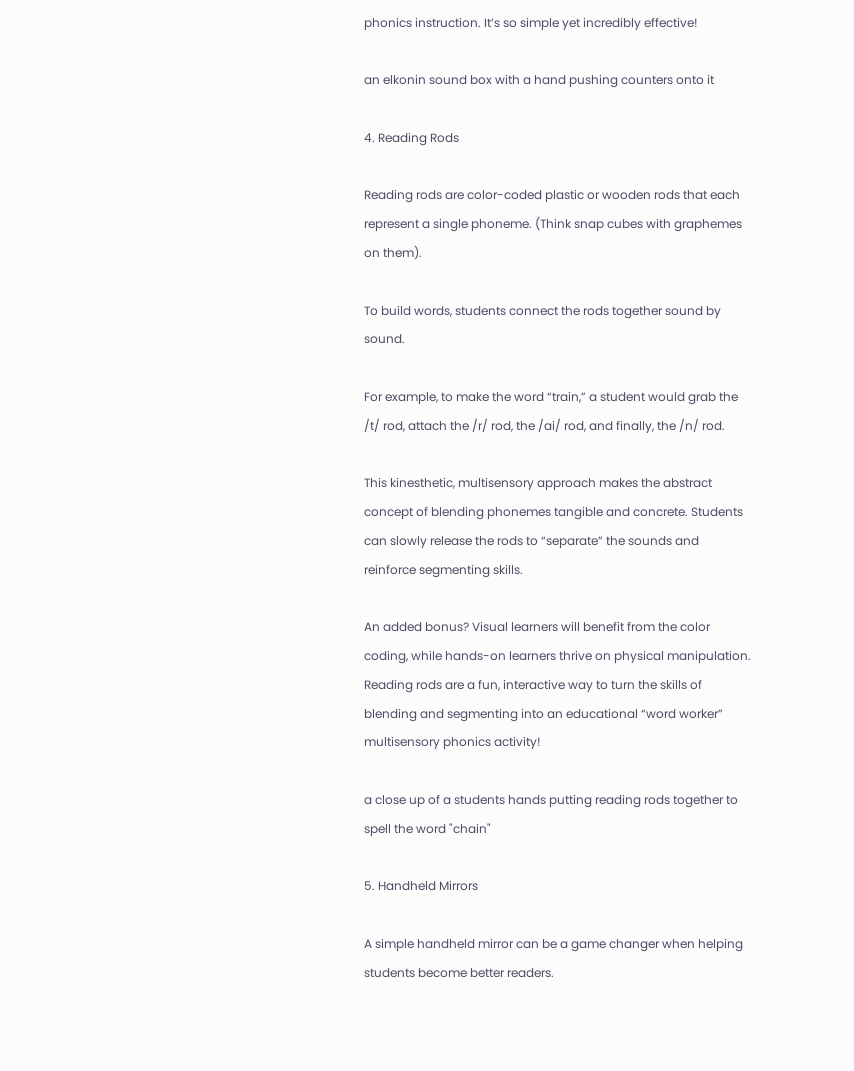phonics instruction. It’s so simple yet incredibly effective!

an elkonin sound box with a hand pushing counters onto it

4. Reading Rods

Reading rods are color-coded plastic or wooden rods that each represent a single phoneme. (Think snap cubes with graphemes on them).

To build words, students connect the rods together sound by sound.

For example, to make the word “train,” a student would grab the /t/ rod, attach the /r/ rod, the /ai/ rod, and finally, the /n/ rod.

This kinesthetic, multisensory approach makes the abstract concept of blending phonemes tangible and concrete. Students can slowly release the rods to “separate” the sounds and reinforce segmenting skills.

An added bonus? Visual learners will benefit from the color coding, while hands-on learners thrive on physical manipulation. Reading rods are a fun, interactive way to turn the skills of blending and segmenting into an educational “word worker” multisensory phonics activity!

a close up of a students hands putting reading rods together to spell the word "chain"

5. Handheld Mirrors

A simple handheld mirror can be a game changer when helping students become better readers.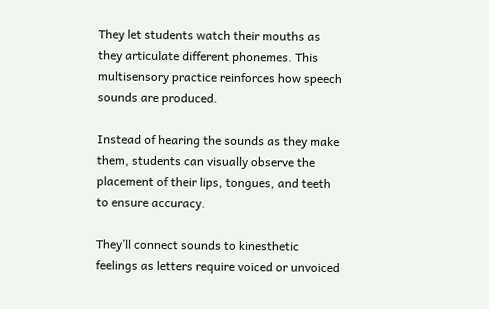They let students watch their mouths as they articulate different phonemes. This multisensory practice reinforces how speech sounds are produced.

Instead of hearing the sounds as they make them, students can visually observe the placement of their lips, tongues, and teeth to ensure accuracy.

They’ll connect sounds to kinesthetic feelings as letters require voiced or unvoiced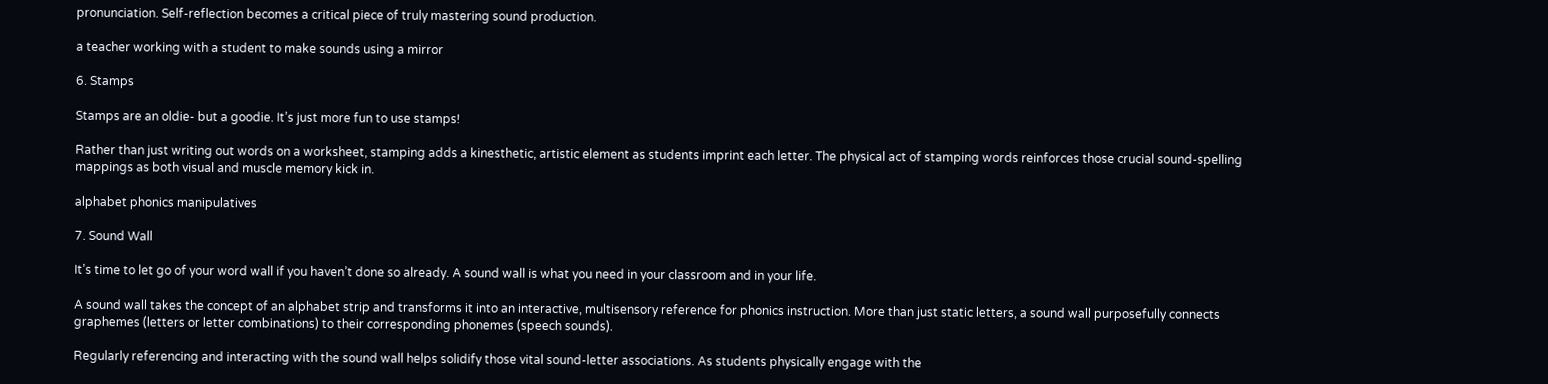pronunciation. Self-reflection becomes a critical piece of truly mastering sound production.

a teacher working with a student to make sounds using a mirror

6. Stamps

Stamps are an oldie- but a goodie. It’s just more fun to use stamps!

Rather than just writing out words on a worksheet, stamping adds a kinesthetic, artistic element as students imprint each letter. The physical act of stamping words reinforces those crucial sound-spelling mappings as both visual and muscle memory kick in.

alphabet phonics manipulatives

7. Sound Wall

It’s time to let go of your word wall if you haven’t done so already. A sound wall is what you need in your classroom and in your life.

A sound wall takes the concept of an alphabet strip and transforms it into an interactive, multisensory reference for phonics instruction. More than just static letters, a sound wall purposefully connects graphemes (letters or letter combinations) to their corresponding phonemes (speech sounds).

Regularly referencing and interacting with the sound wall helps solidify those vital sound-letter associations. As students physically engage with the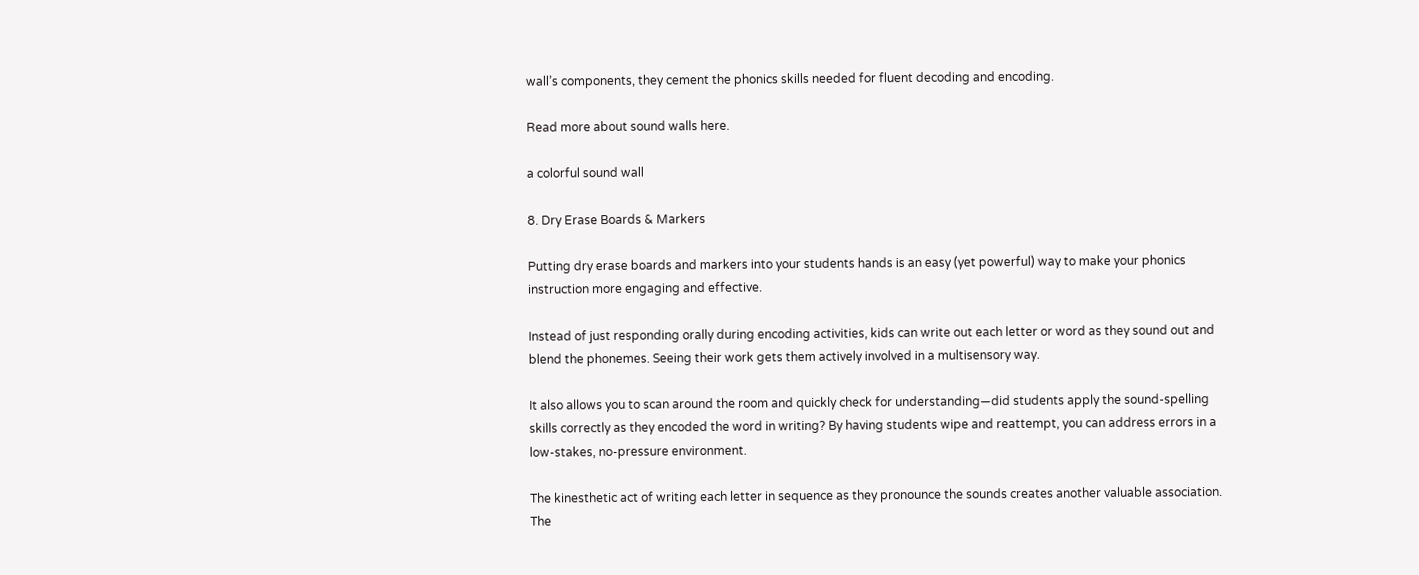wall’s components, they cement the phonics skills needed for fluent decoding and encoding.

Read more about sound walls here.

a colorful sound wall

8. Dry Erase Boards & Markers

Putting dry erase boards and markers into your students hands is an easy (yet powerful) way to make your phonics instruction more engaging and effective.

Instead of just responding orally during encoding activities, kids can write out each letter or word as they sound out and blend the phonemes. Seeing their work gets them actively involved in a multisensory way.

It also allows you to scan around the room and quickly check for understanding—did students apply the sound-spelling skills correctly as they encoded the word in writing? By having students wipe and reattempt, you can address errors in a low-stakes, no-pressure environment.

The kinesthetic act of writing each letter in sequence as they pronounce the sounds creates another valuable association. The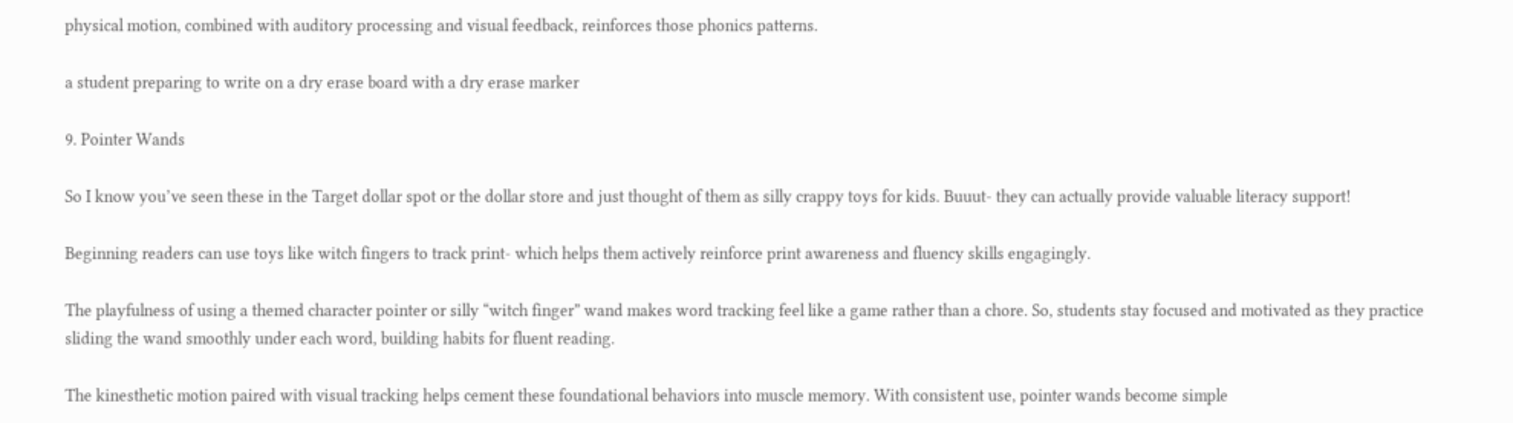physical motion, combined with auditory processing and visual feedback, reinforces those phonics patterns.

a student preparing to write on a dry erase board with a dry erase marker

9. Pointer Wands

So I know you’ve seen these in the Target dollar spot or the dollar store and just thought of them as silly crappy toys for kids. Buuut- they can actually provide valuable literacy support!

Beginning readers can use toys like witch fingers to track print- which helps them actively reinforce print awareness and fluency skills engagingly.

The playfulness of using a themed character pointer or silly “witch finger” wand makes word tracking feel like a game rather than a chore. So, students stay focused and motivated as they practice sliding the wand smoothly under each word, building habits for fluent reading.

The kinesthetic motion paired with visual tracking helps cement these foundational behaviors into muscle memory. With consistent use, pointer wands become simple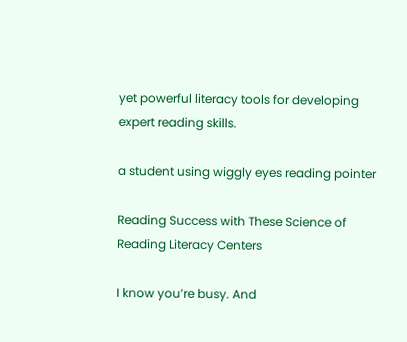yet powerful literacy tools for developing expert reading skills.

a student using wiggly eyes reading pointer

Reading Success with These Science of Reading Literacy Centers

I know you’re busy. And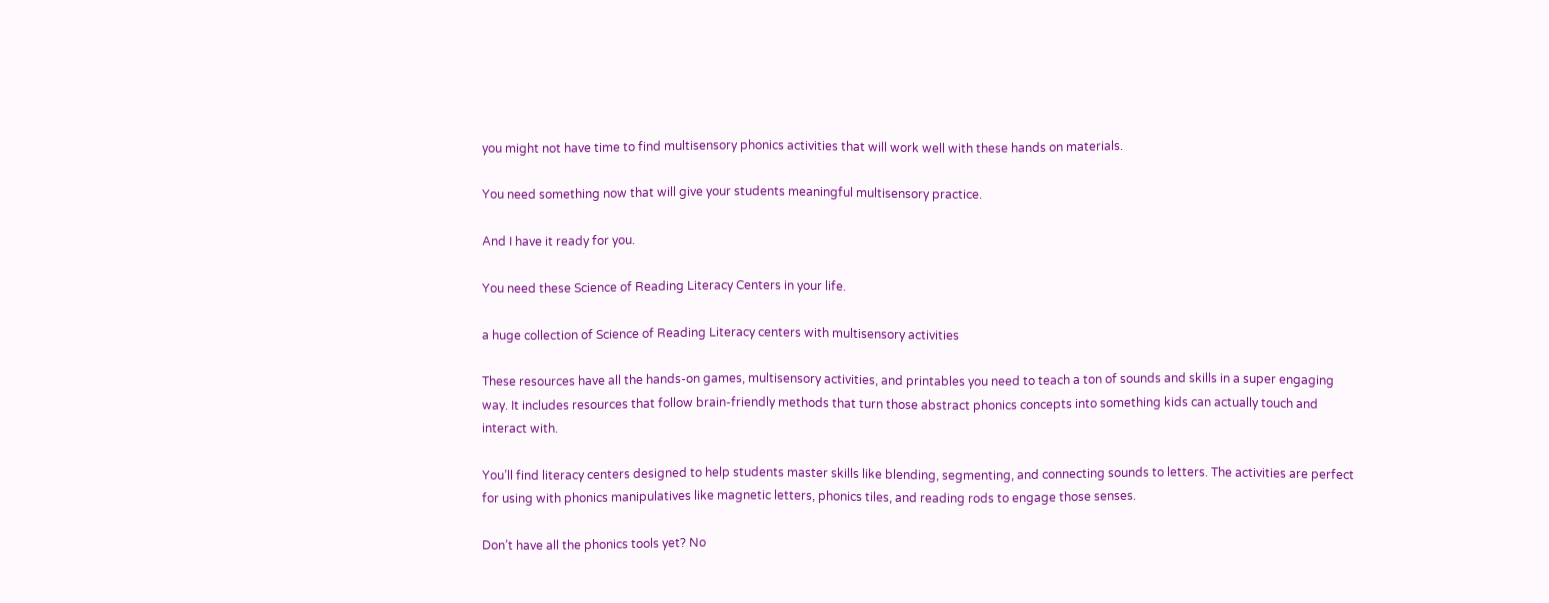you might not have time to find multisensory phonics activities that will work well with these hands on materials.

You need something now that will give your students meaningful multisensory practice.

And I have it ready for you.

You need these Science of Reading Literacy Centers in your life.

a huge collection of Science of Reading Literacy centers with multisensory activities

These resources have all the hands-on games, multisensory activities, and printables you need to teach a ton of sounds and skills in a super engaging way. It includes resources that follow brain-friendly methods that turn those abstract phonics concepts into something kids can actually touch and interact with.

You’ll find literacy centers designed to help students master skills like blending, segmenting, and connecting sounds to letters. The activities are perfect for using with phonics manipulatives like magnetic letters, phonics tiles, and reading rods to engage those senses.

Don’t have all the phonics tools yet? No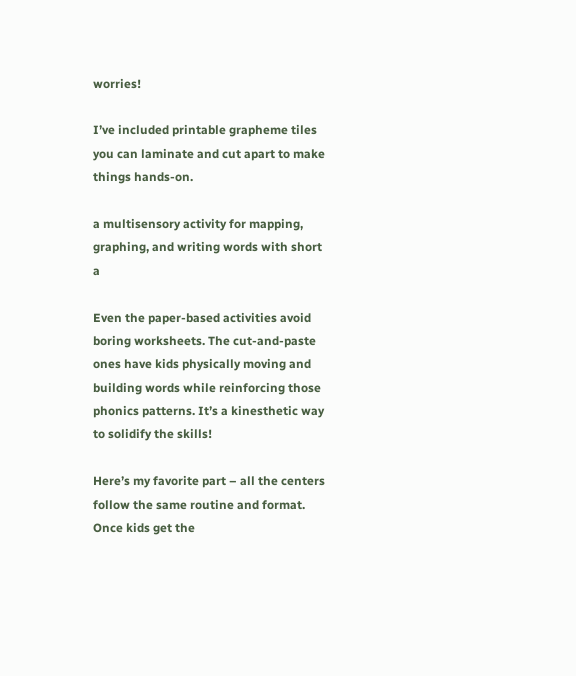worries!

I’ve included printable grapheme tiles you can laminate and cut apart to make things hands-on.

a multisensory activity for mapping, graphing, and writing words with short a

Even the paper-based activities avoid boring worksheets. The cut-and-paste ones have kids physically moving and building words while reinforcing those phonics patterns. It’s a kinesthetic way to solidify the skills!

Here’s my favorite part – all the centers follow the same routine and format. Once kids get the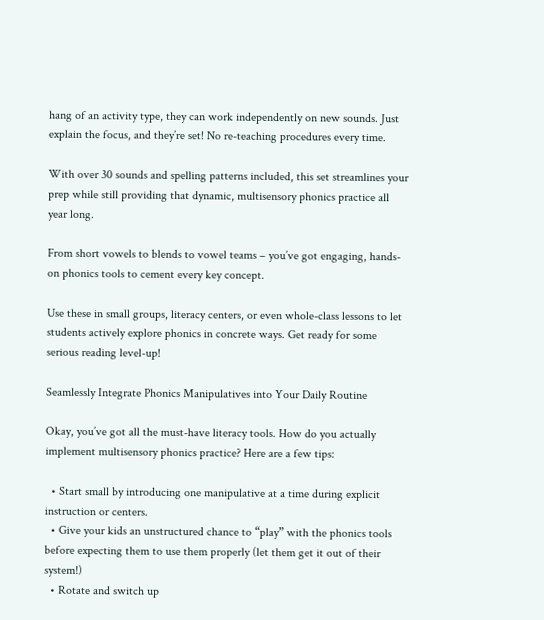hang of an activity type, they can work independently on new sounds. Just explain the focus, and they’re set! No re-teaching procedures every time.

With over 30 sounds and spelling patterns included, this set streamlines your prep while still providing that dynamic, multisensory phonics practice all year long.

From short vowels to blends to vowel teams – you’ve got engaging, hands-on phonics tools to cement every key concept.

Use these in small groups, literacy centers, or even whole-class lessons to let students actively explore phonics in concrete ways. Get ready for some serious reading level-up!

Seamlessly Integrate Phonics Manipulatives into Your Daily Routine

Okay, you’ve got all the must-have literacy tools. How do you actually implement multisensory phonics practice? Here are a few tips:

  • Start small by introducing one manipulative at a time during explicit instruction or centers.
  • Give your kids an unstructured chance to “play” with the phonics tools before expecting them to use them properly (let them get it out of their system!)
  • Rotate and switch up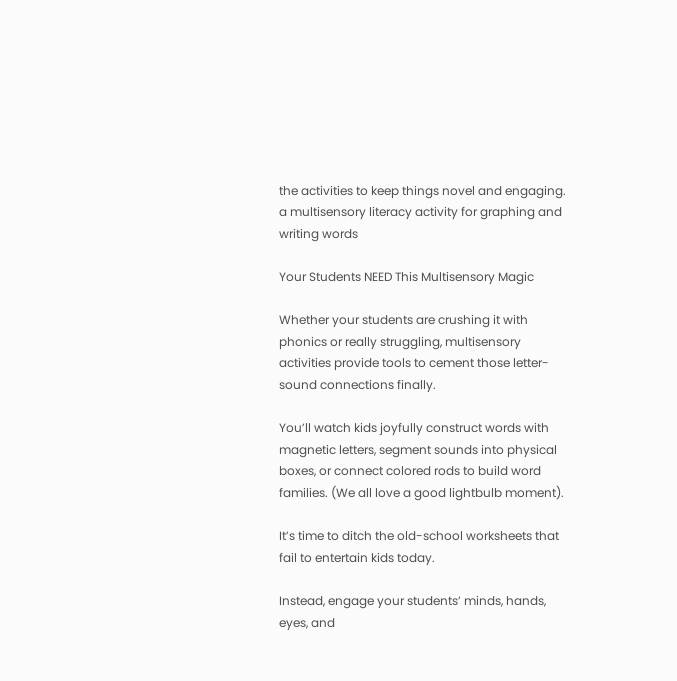the activities to keep things novel and engaging.
a multisensory literacy activity for graphing and writing words

Your Students NEED This Multisensory Magic

Whether your students are crushing it with phonics or really struggling, multisensory activities provide tools to cement those letter-sound connections finally.

You’ll watch kids joyfully construct words with magnetic letters, segment sounds into physical boxes, or connect colored rods to build word families. (We all love a good lightbulb moment).

It’s time to ditch the old-school worksheets that fail to entertain kids today.

Instead, engage your students’ minds, hands, eyes, and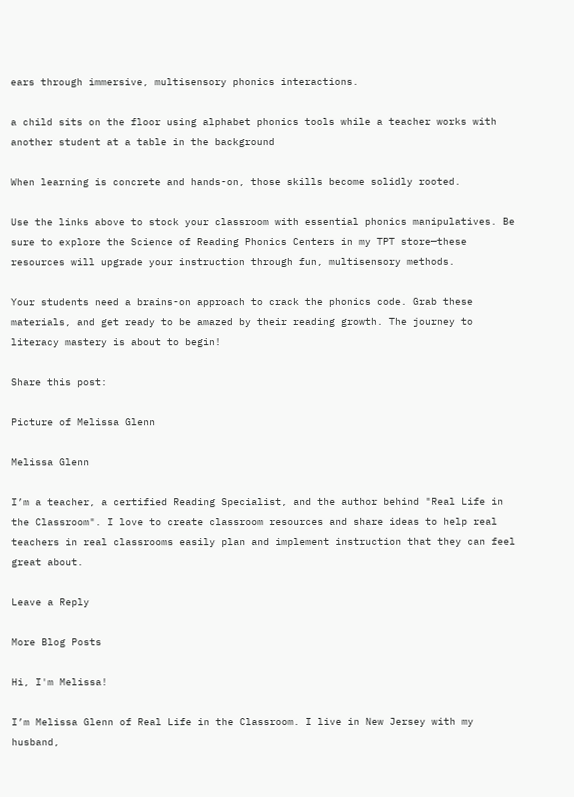ears through immersive, multisensory phonics interactions.

a child sits on the floor using alphabet phonics tools while a teacher works with another student at a table in the background

When learning is concrete and hands-on, those skills become solidly rooted.

Use the links above to stock your classroom with essential phonics manipulatives. Be sure to explore the Science of Reading Phonics Centers in my TPT store—these resources will upgrade your instruction through fun, multisensory methods.

Your students need a brains-on approach to crack the phonics code. Grab these materials, and get ready to be amazed by their reading growth. The journey to literacy mastery is about to begin!

Share this post:

Picture of Melissa Glenn

Melissa Glenn

I’m a teacher, a certified Reading Specialist, and the author behind "Real Life in the Classroom". I love to create classroom resources and share ideas to help real teachers in real classrooms easily plan and implement instruction that they can feel great about.

Leave a Reply

More Blog Posts

Hi, I'm Melissa!

I’m Melissa Glenn of Real Life in the Classroom. I live in New Jersey with my husband,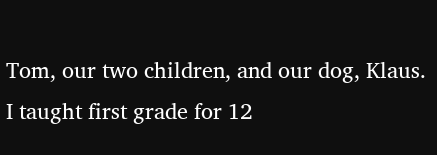Tom, our two children, and our dog, Klaus. I taught first grade for 12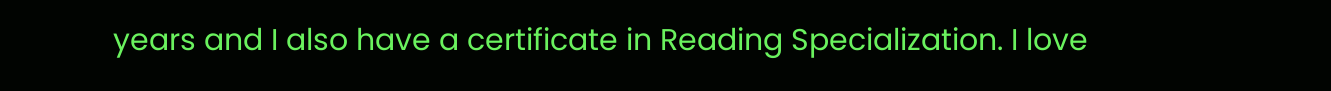years and I also have a certificate in Reading Specialization. I love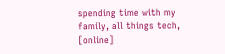spending time with my family, all things tech, [online]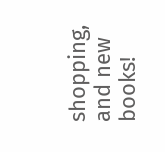shopping, and new books!